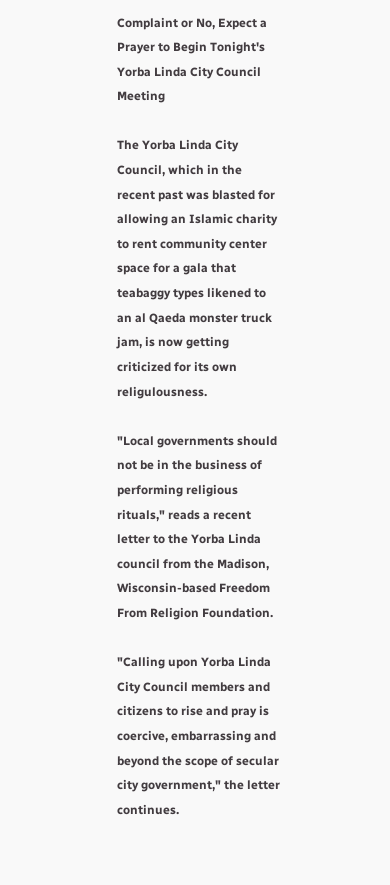Complaint or No, Expect a Prayer to Begin Tonight's Yorba Linda City Council Meeting

The Yorba Linda City Council, which in the recent past was blasted for allowing an Islamic charity to rent community center space for a gala that teabaggy types likened to an al Qaeda monster truck jam, is now getting criticized for its own religulousness.

"Local governments should not be in the business of performing religious rituals," reads a recent letter to the Yorba Linda council from the Madison, Wisconsin-based Freedom From Religion Foundation.

"Calling upon Yorba Linda City Council members and citizens to rise and pray is coercive, embarrassing and beyond the scope of secular city government," the letter continues.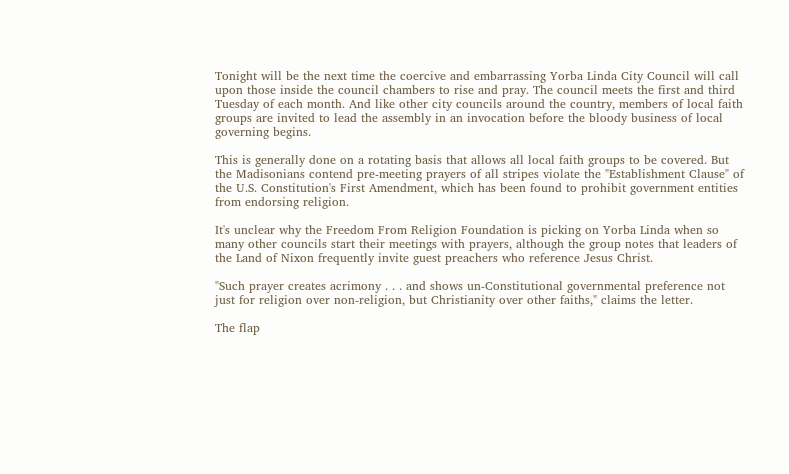Tonight will be the next time the coercive and embarrassing Yorba Linda City Council will call upon those inside the council chambers to rise and pray. The council meets the first and third Tuesday of each month. And like other city councils around the country, members of local faith groups are invited to lead the assembly in an invocation before the bloody business of local governing begins.

This is generally done on a rotating basis that allows all local faith groups to be covered. But the Madisonians contend pre-meeting prayers of all stripes violate the "Establishment Clause" of the U.S. Constitution's First Amendment, which has been found to prohibit government entities from endorsing religion.

It's unclear why the Freedom From Religion Foundation is picking on Yorba Linda when so many other councils start their meetings with prayers, although the group notes that leaders of the Land of Nixon frequently invite guest preachers who reference Jesus Christ.

"Such prayer creates acrimony . . . and shows un-Constitutional governmental preference not just for religion over non-religion, but Christianity over other faiths," claims the letter.

The flap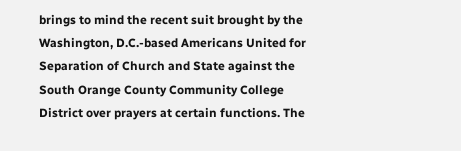brings to mind the recent suit brought by the Washington, D.C.-based Americans United for Separation of Church and State against the South Orange County Community College District over prayers at certain functions. The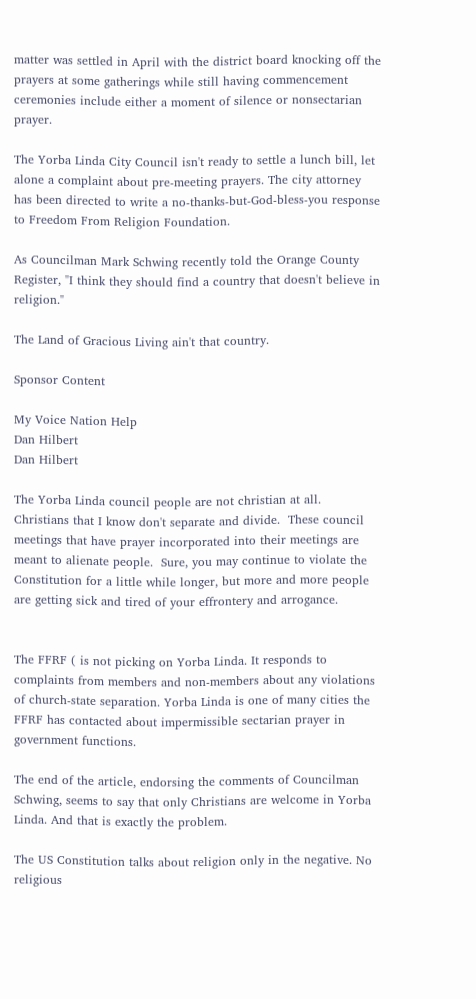matter was settled in April with the district board knocking off the prayers at some gatherings while still having commencement ceremonies include either a moment of silence or nonsectarian prayer.

The Yorba Linda City Council isn't ready to settle a lunch bill, let alone a complaint about pre-meeting prayers. The city attorney has been directed to write a no-thanks-but-God-bless-you response to Freedom From Religion Foundation.

As Councilman Mark Schwing recently told the Orange County Register, "I think they should find a country that doesn't believe in religion."

The Land of Gracious Living ain't that country.

Sponsor Content

My Voice Nation Help
Dan Hilbert
Dan Hilbert

The Yorba Linda council people are not christian at all.  Christians that I know don't separate and divide.  These council meetings that have prayer incorporated into their meetings are meant to alienate people.  Sure, you may continue to violate the Constitution for a little while longer, but more and more people are getting sick and tired of your effrontery and arrogance.


The FFRF ( is not picking on Yorba Linda. It responds to complaints from members and non-members about any violations of church-state separation. Yorba Linda is one of many cities the FFRF has contacted about impermissible sectarian prayer in government functions.

The end of the article, endorsing the comments of Councilman Schwing, seems to say that only Christians are welcome in Yorba Linda. And that is exactly the problem.

The US Constitution talks about religion only in the negative. No religious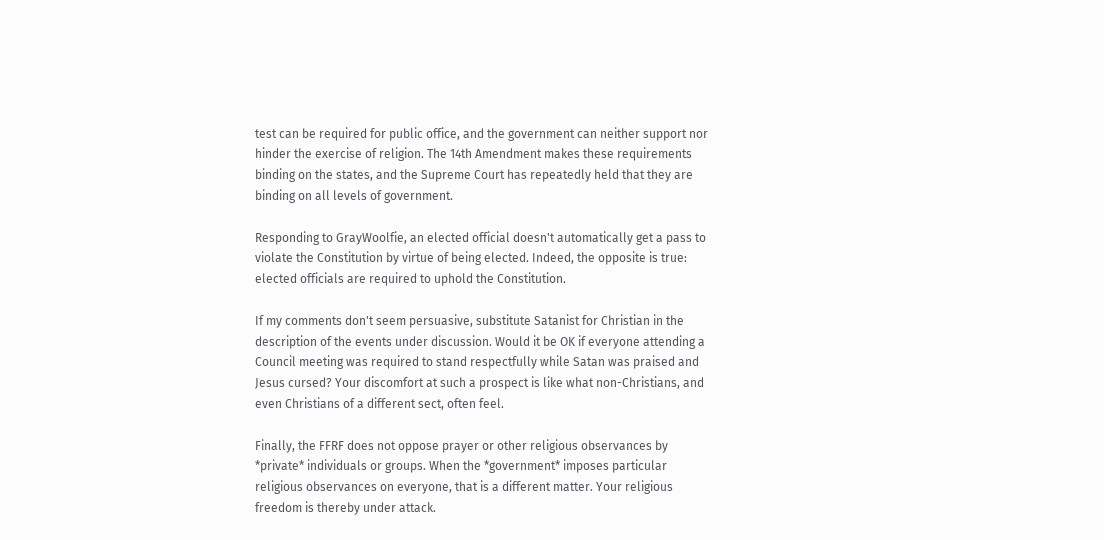test can be required for public office, and the government can neither support nor hinder the exercise of religion. The 14th Amendment makes these requirements binding on the states, and the Supreme Court has repeatedly held that they are binding on all levels of government.

Responding to GrayWoolfie, an elected official doesn't automatically get a pass to violate the Constitution by virtue of being elected. Indeed, the opposite is true: elected officials are required to uphold the Constitution.

If my comments don't seem persuasive, substitute Satanist for Christian in the description of the events under discussion. Would it be OK if everyone attending a Council meeting was required to stand respectfully while Satan was praised and Jesus cursed? Your discomfort at such a prospect is like what non-Christians, and even Christians of a different sect, often feel.

Finally, the FFRF does not oppose prayer or other religious observances by *private* individuals or groups. When the *government* imposes particular religious observances on everyone, that is a different matter. Your religious freedom is thereby under attack.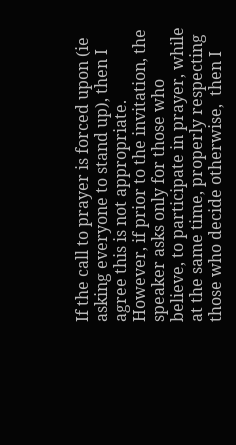If the call to prayer is forced upon (ie asking everyone to stand up), then I agree this is not appropriate.  However, if prior to the invitation, the speaker asks only for those who believe, to participate in prayer, while at the same time, properly respecting those who decide otherwise,  then I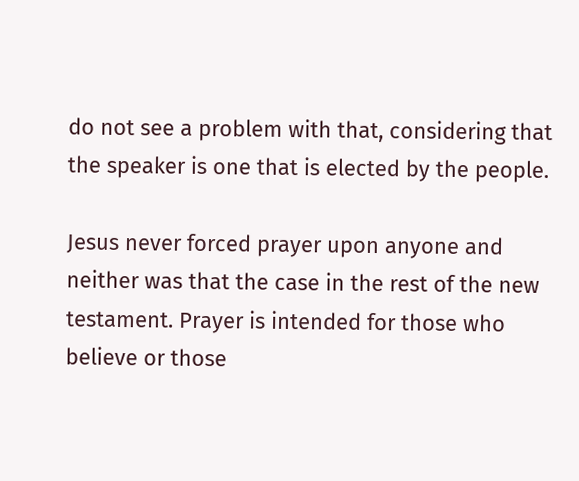do not see a problem with that, considering that the speaker is one that is elected by the people.

Jesus never forced prayer upon anyone and neither was that the case in the rest of the new testament. Prayer is intended for those who believe or those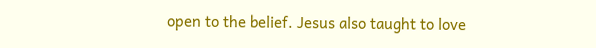open to the belief. Jesus also taught to love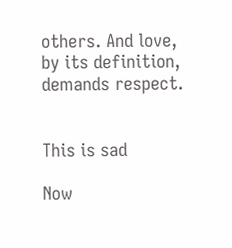others. And love, by its definition, demands respect.


This is sad

Now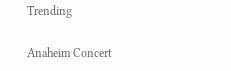Trending

Anaheim Concert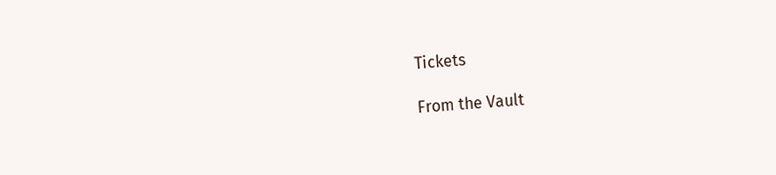Tickets

From the Vault